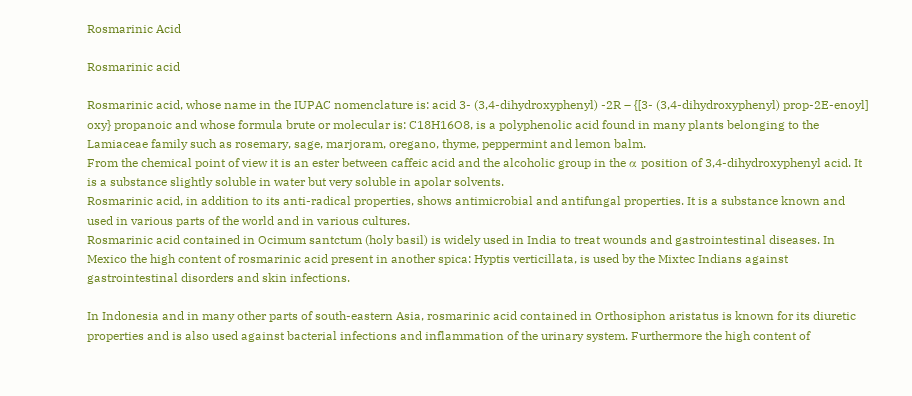Rosmarinic Acid

Rosmarinic acid

Rosmarinic acid, whose name in the IUPAC nomenclature is: acid 3- (3,4-dihydroxyphenyl) -2R – {[3- (3,4-dihydroxyphenyl) prop-2E-enoyl] oxy} propanoic and whose formula brute or molecular is: C18H16O8, is a polyphenolic acid found in many plants belonging to the Lamiaceae family such as rosemary, sage, marjoram, oregano, thyme, peppermint and lemon balm.
From the chemical point of view it is an ester between caffeic acid and the alcoholic group in the α position of 3,4-dihydroxyphenyl acid. It is a substance slightly soluble in water but very soluble in apolar solvents.
Rosmarinic acid, in addition to its anti-radical properties, shows antimicrobial and antifungal properties. It is a substance known and used in various parts of the world and in various cultures.
Rosmarinic acid contained in Ocimum santctum (holy basil) is widely used in India to treat wounds and gastrointestinal diseases. In Mexico the high content of rosmarinic acid present in another spica: Hyptis verticillata, is used by the Mixtec Indians against gastrointestinal disorders and skin infections.

In Indonesia and in many other parts of south-eastern Asia, rosmarinic acid contained in Orthosiphon aristatus is known for its diuretic properties and is also used against bacterial infections and inflammation of the urinary system. Furthermore the high content of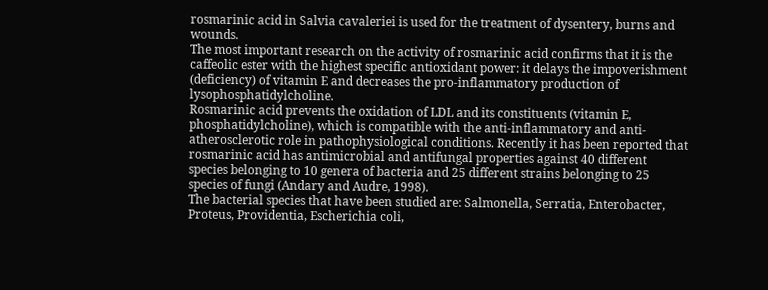rosmarinic acid in Salvia cavaleriei is used for the treatment of dysentery, burns and wounds.
The most important research on the activity of rosmarinic acid confirms that it is the caffeolic ester with the highest specific antioxidant power: it delays the impoverishment (deficiency) of vitamin E and decreases the pro-inflammatory production of lysophosphatidylcholine.
Rosmarinic acid prevents the oxidation of LDL and its constituents (vitamin E, phosphatidylcholine), which is compatible with the anti-inflammatory and anti-atherosclerotic role in pathophysiological conditions. Recently it has been reported that rosmarinic acid has antimicrobial and antifungal properties against 40 different species belonging to 10 genera of bacteria and 25 different strains belonging to 25 species of fungi (Andary and Audre, 1998).
The bacterial species that have been studied are: Salmonella, Serratia, Enterobacter, Proteus, Providentia, Escherichia coli,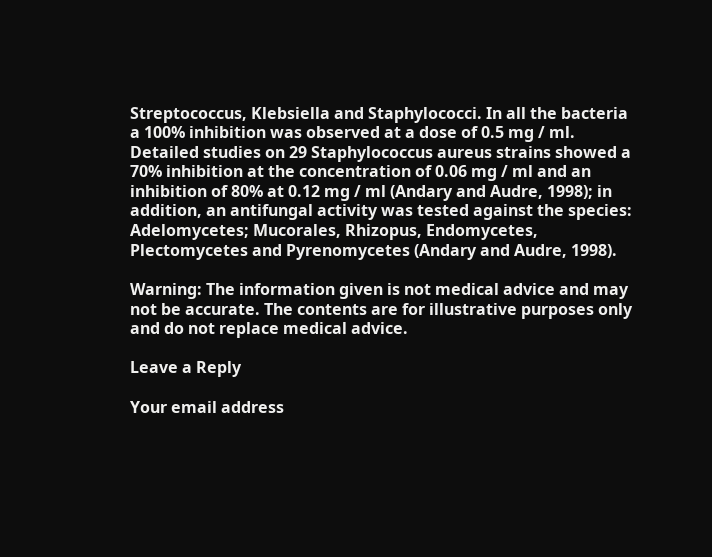Streptococcus, Klebsiella and Staphylococci. In all the bacteria a 100% inhibition was observed at a dose of 0.5 mg / ml. Detailed studies on 29 Staphylococcus aureus strains showed a 70% inhibition at the concentration of 0.06 mg / ml and an inhibition of 80% at 0.12 mg / ml (Andary and Audre, 1998); in addition, an antifungal activity was tested against the species: Adelomycetes; Mucorales, Rhizopus, Endomycetes, Plectomycetes and Pyrenomycetes (Andary and Audre, 1998).

Warning: The information given is not medical advice and may not be accurate. The contents are for illustrative purposes only and do not replace medical advice.

Leave a Reply

Your email address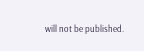will not be published.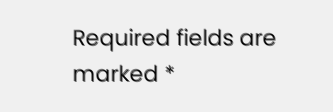Required fields are marked *